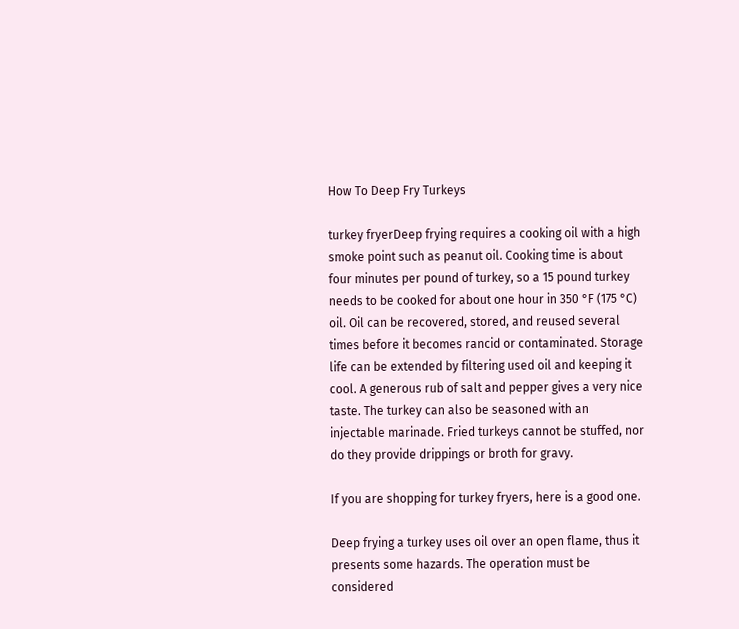How To Deep Fry Turkeys

turkey fryerDeep frying requires a cooking oil with a high smoke point such as peanut oil. Cooking time is about four minutes per pound of turkey, so a 15 pound turkey needs to be cooked for about one hour in 350 °F (175 °C) oil. Oil can be recovered, stored, and reused several times before it becomes rancid or contaminated. Storage life can be extended by filtering used oil and keeping it cool. A generous rub of salt and pepper gives a very nice taste. The turkey can also be seasoned with an injectable marinade. Fried turkeys cannot be stuffed, nor do they provide drippings or broth for gravy.

If you are shopping for turkey fryers, here is a good one.

Deep frying a turkey uses oil over an open flame, thus it presents some hazards. The operation must be considered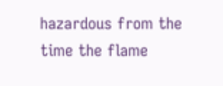hazardous from the time the flame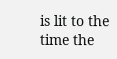is lit to the time the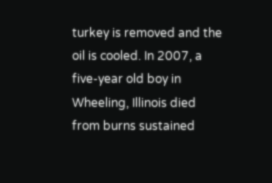turkey is removed and the oil is cooled. In 2007, a five-year old boy in Wheeling, Illinois died from burns sustained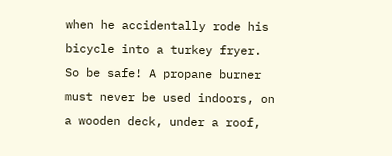when he accidentally rode his bicycle into a turkey fryer. So be safe! A propane burner must never be used indoors, on a wooden deck, under a roof,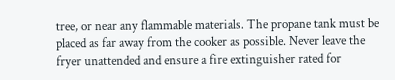tree, or near any flammable materials. The propane tank must be placed as far away from the cooker as possible. Never leave the fryer unattended and ensure a fire extinguisher rated for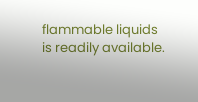flammable liquids is readily available.